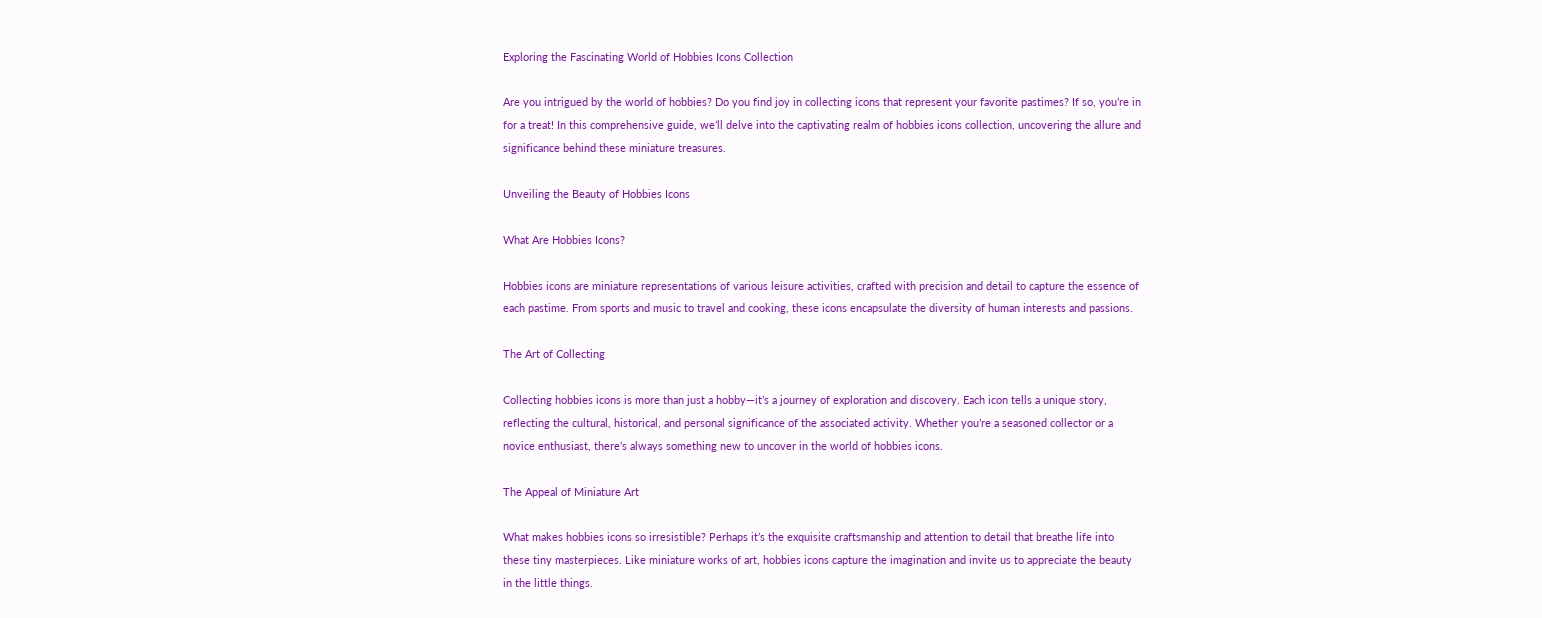Exploring the Fascinating World of Hobbies Icons Collection

Are you intrigued by the world of hobbies? Do you find joy in collecting icons that represent your favorite pastimes? If so, you’re in for a treat! In this comprehensive guide, we’ll delve into the captivating realm of hobbies icons collection, uncovering the allure and significance behind these miniature treasures.

Unveiling the Beauty of Hobbies Icons

What Are Hobbies Icons?

Hobbies icons are miniature representations of various leisure activities, crafted with precision and detail to capture the essence of each pastime. From sports and music to travel and cooking, these icons encapsulate the diversity of human interests and passions.

The Art of Collecting

Collecting hobbies icons is more than just a hobby—it’s a journey of exploration and discovery. Each icon tells a unique story, reflecting the cultural, historical, and personal significance of the associated activity. Whether you’re a seasoned collector or a novice enthusiast, there’s always something new to uncover in the world of hobbies icons.

The Appeal of Miniature Art

What makes hobbies icons so irresistible? Perhaps it’s the exquisite craftsmanship and attention to detail that breathe life into these tiny masterpieces. Like miniature works of art, hobbies icons capture the imagination and invite us to appreciate the beauty in the little things.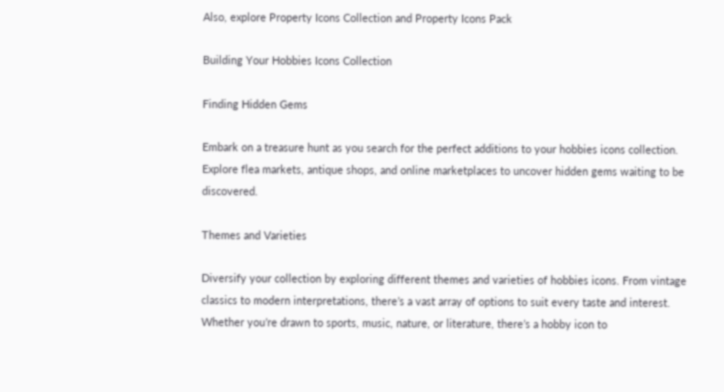Also, explore Property Icons Collection and Property Icons Pack

Building Your Hobbies Icons Collection

Finding Hidden Gems

Embark on a treasure hunt as you search for the perfect additions to your hobbies icons collection. Explore flea markets, antique shops, and online marketplaces to uncover hidden gems waiting to be discovered.

Themes and Varieties

Diversify your collection by exploring different themes and varieties of hobbies icons. From vintage classics to modern interpretations, there’s a vast array of options to suit every taste and interest. Whether you’re drawn to sports, music, nature, or literature, there’s a hobby icon to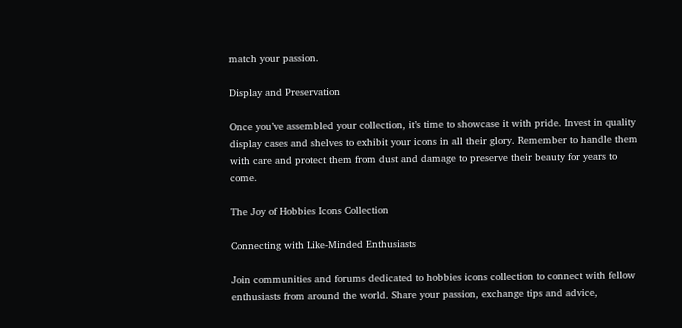match your passion.

Display and Preservation

Once you’ve assembled your collection, it’s time to showcase it with pride. Invest in quality display cases and shelves to exhibit your icons in all their glory. Remember to handle them with care and protect them from dust and damage to preserve their beauty for years to come.

The Joy of Hobbies Icons Collection

Connecting with Like-Minded Enthusiasts

Join communities and forums dedicated to hobbies icons collection to connect with fellow enthusiasts from around the world. Share your passion, exchange tips and advice,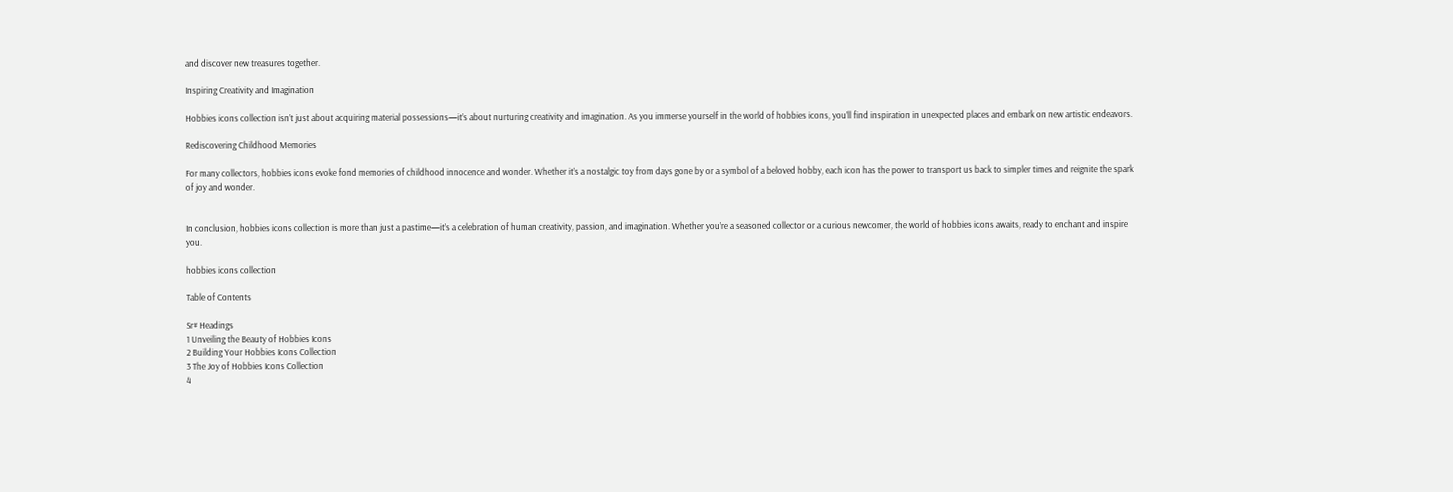and discover new treasures together.

Inspiring Creativity and Imagination

Hobbies icons collection isn’t just about acquiring material possessions—it’s about nurturing creativity and imagination. As you immerse yourself in the world of hobbies icons, you’ll find inspiration in unexpected places and embark on new artistic endeavors.

Rediscovering Childhood Memories

For many collectors, hobbies icons evoke fond memories of childhood innocence and wonder. Whether it’s a nostalgic toy from days gone by or a symbol of a beloved hobby, each icon has the power to transport us back to simpler times and reignite the spark of joy and wonder.


In conclusion, hobbies icons collection is more than just a pastime—it’s a celebration of human creativity, passion, and imagination. Whether you’re a seasoned collector or a curious newcomer, the world of hobbies icons awaits, ready to enchant and inspire you.

hobbies icons collection

Table of Contents

Sr# Headings
1 Unveiling the Beauty of Hobbies Icons
2 Building Your Hobbies Icons Collection
3 The Joy of Hobbies Icons Collection
4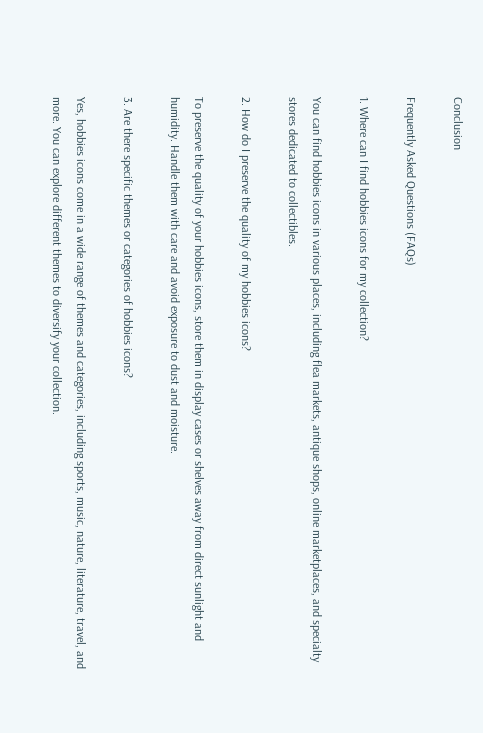Conclusion

Frequently Asked Questions (FAQs)

1. Where can I find hobbies icons for my collection?

You can find hobbies icons in various places, including flea markets, antique shops, online marketplaces, and specialty stores dedicated to collectibles.

2. How do I preserve the quality of my hobbies icons?

To preserve the quality of your hobbies icons, store them in display cases or shelves away from direct sunlight and humidity. Handle them with care and avoid exposure to dust and moisture.

3. Are there specific themes or categories of hobbies icons?

Yes, hobbies icons come in a wide range of themes and categories, including sports, music, nature, literature, travel, and more. You can explore different themes to diversify your collection.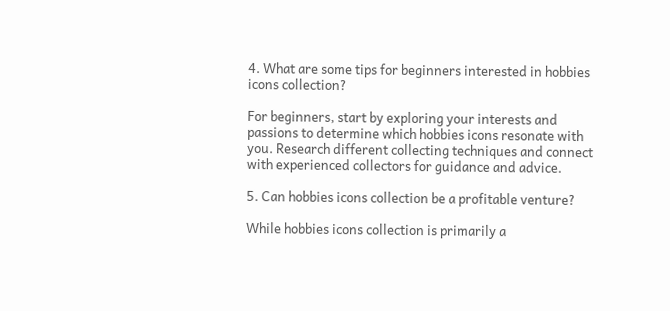4. What are some tips for beginners interested in hobbies icons collection?

For beginners, start by exploring your interests and passions to determine which hobbies icons resonate with you. Research different collecting techniques and connect with experienced collectors for guidance and advice.

5. Can hobbies icons collection be a profitable venture?

While hobbies icons collection is primarily a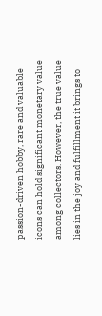passion-driven hobby, rare and valuable icons can hold significant monetary value among collectors. However, the true value lies in the joy and fulfillment it brings to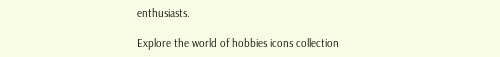enthusiasts.

Explore the world of hobbies icons collection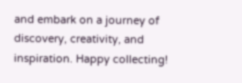and embark on a journey of discovery, creativity, and inspiration. Happy collecting!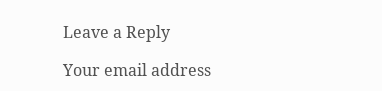Leave a Reply

Your email address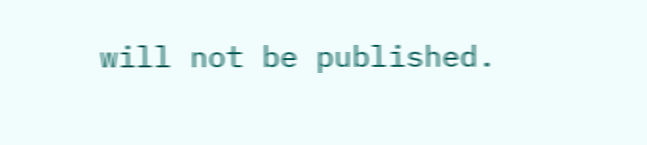will not be published.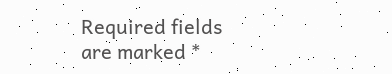Required fields are marked *